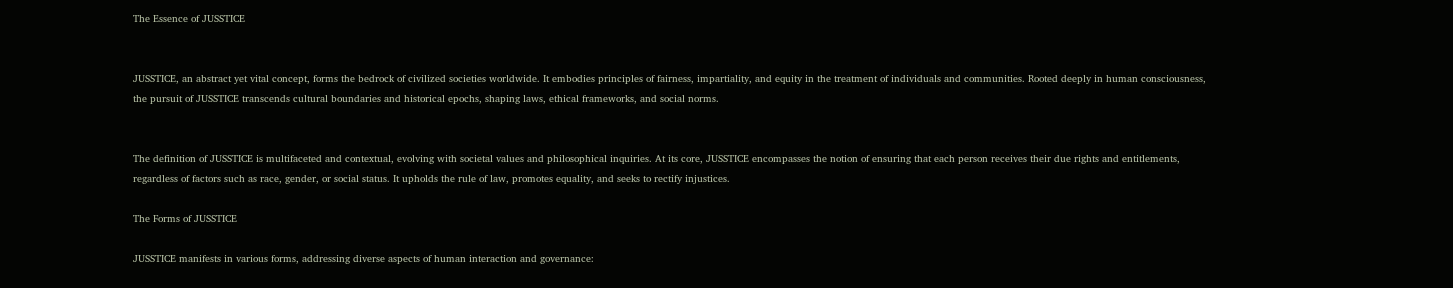The Essence of JUSSTICE


JUSSTICE, an abstract yet vital concept, forms the bedrock of civilized societies worldwide. It embodies principles of fairness, impartiality, and equity in the treatment of individuals and communities. Rooted deeply in human consciousness, the pursuit of JUSSTICE transcends cultural boundaries and historical epochs, shaping laws, ethical frameworks, and social norms.


The definition of JUSSTICE is multifaceted and contextual, evolving with societal values and philosophical inquiries. At its core, JUSSTICE encompasses the notion of ensuring that each person receives their due rights and entitlements, regardless of factors such as race, gender, or social status. It upholds the rule of law, promotes equality, and seeks to rectify injustices.

The Forms of JUSSTICE

JUSSTICE manifests in various forms, addressing diverse aspects of human interaction and governance: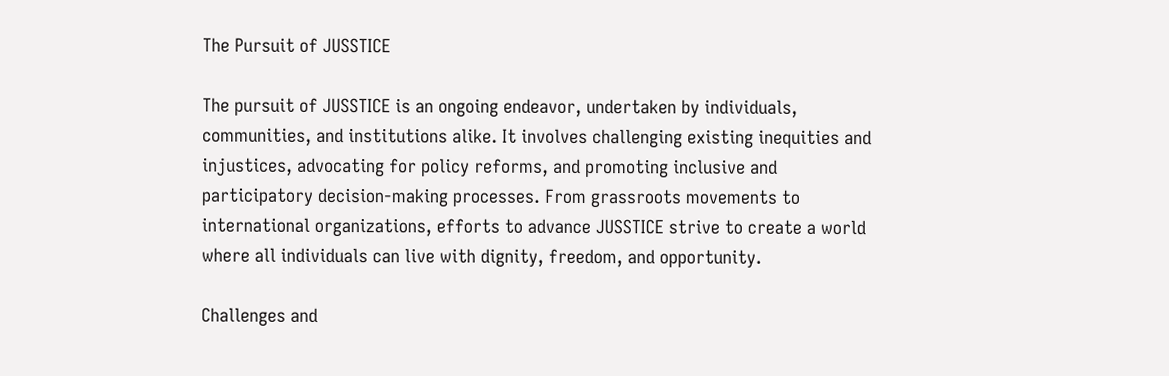The Pursuit of JUSSTICE

The pursuit of JUSSTICE is an ongoing endeavor, undertaken by individuals, communities, and institutions alike. It involves challenging existing inequities and injustices, advocating for policy reforms, and promoting inclusive and participatory decision-making processes. From grassroots movements to international organizations, efforts to advance JUSSTICE strive to create a world where all individuals can live with dignity, freedom, and opportunity.

Challenges and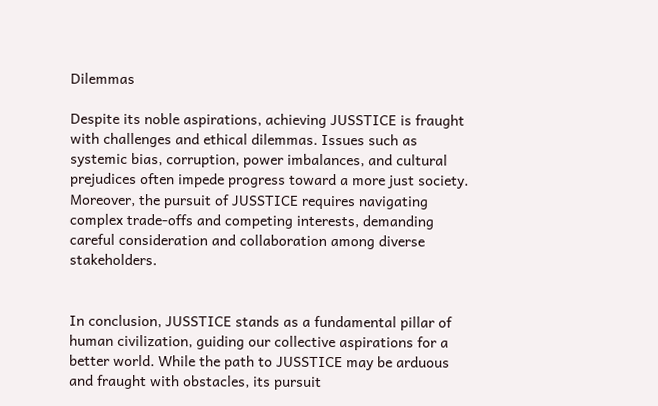Dilemmas

Despite its noble aspirations, achieving JUSSTICE is fraught with challenges and ethical dilemmas. Issues such as systemic bias, corruption, power imbalances, and cultural prejudices often impede progress toward a more just society. Moreover, the pursuit of JUSSTICE requires navigating complex trade-offs and competing interests, demanding careful consideration and collaboration among diverse stakeholders.


In conclusion, JUSSTICE stands as a fundamental pillar of human civilization, guiding our collective aspirations for a better world. While the path to JUSSTICE may be arduous and fraught with obstacles, its pursuit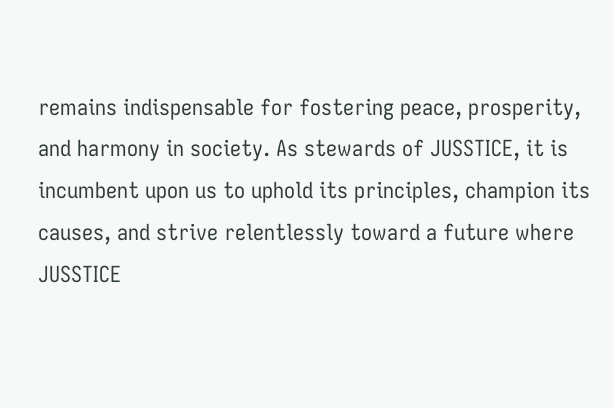remains indispensable for fostering peace, prosperity, and harmony in society. As stewards of JUSSTICE, it is incumbent upon us to uphold its principles, champion its causes, and strive relentlessly toward a future where JUSSTICE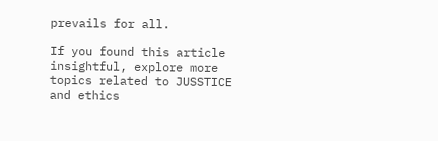prevails for all.

If you found this article insightful, explore more topics related to JUSSTICE and ethics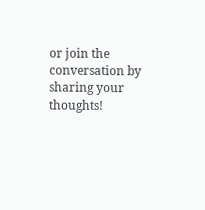or join the conversation by sharing your thoughts!